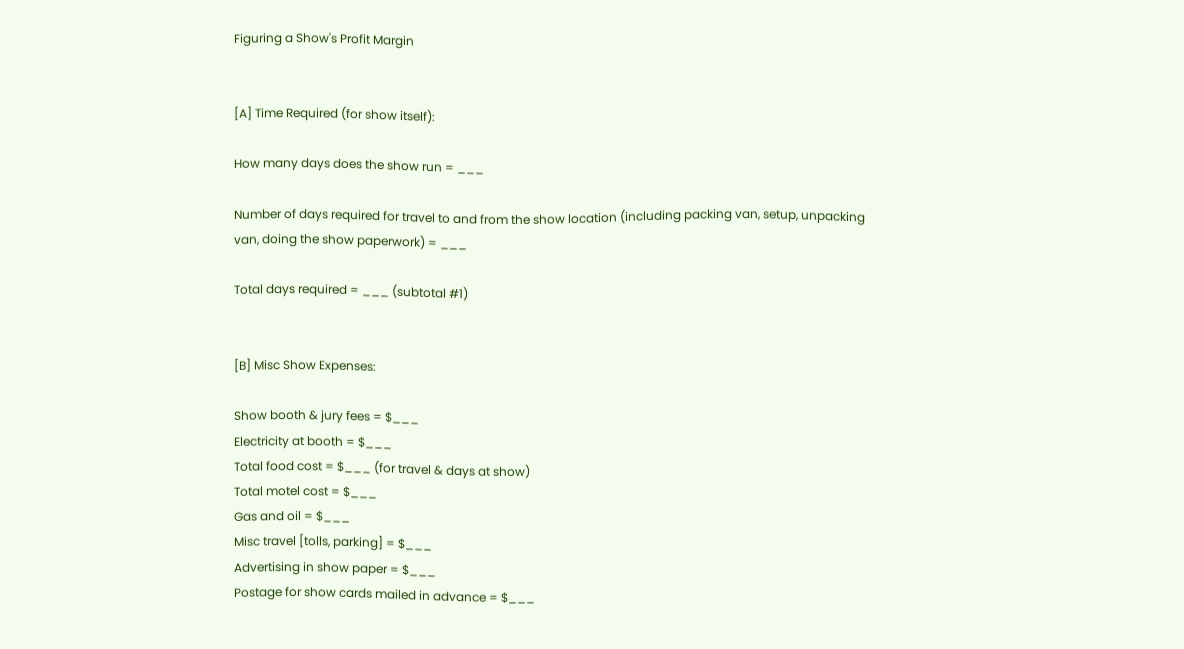Figuring a Show's Profit Margin


[A] Time Required (for show itself):

How many days does the show run = ___

Number of days required for travel to and from the show location (including packing van, setup, unpacking van, doing the show paperwork) = ___

Total days required = ___ (subtotal #1)


[B] Misc Show Expenses:

Show booth & jury fees = $___
Electricity at booth = $___
Total food cost = $___ (for travel & days at show)
Total motel cost = $___
Gas and oil = $___
Misc travel [tolls, parking] = $___
Advertising in show paper = $___
Postage for show cards mailed in advance = $___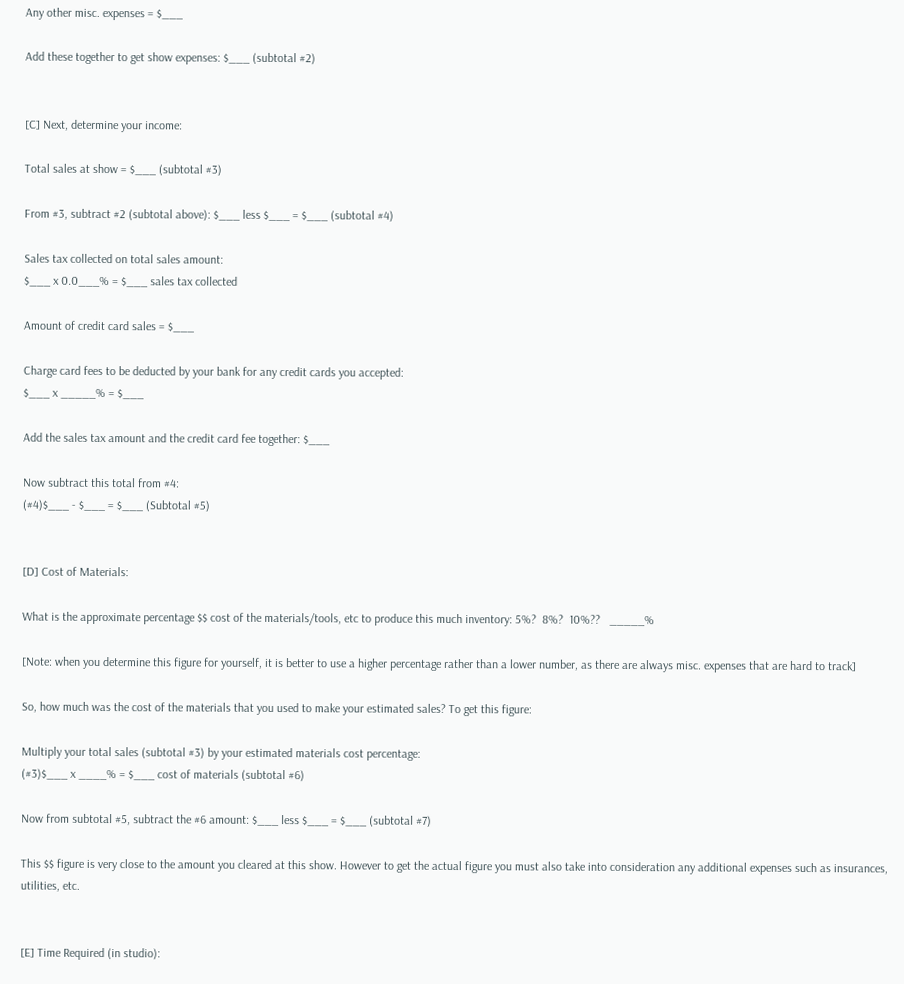Any other misc. expenses = $___

Add these together to get show expenses: $___ (subtotal #2)


[C] Next, determine your income:

Total sales at show = $___ (subtotal #3)

From #3, subtract #2 (subtotal above): $___ less $___ = $___ (subtotal #4)

Sales tax collected on total sales amount:
$___ x 0.0___% = $___ sales tax collected

Amount of credit card sales = $___

Charge card fees to be deducted by your bank for any credit cards you accepted:
$___ x _____% = $___

Add the sales tax amount and the credit card fee together: $___

Now subtract this total from #4:
(#4)$___ - $___ = $___ (Subtotal #5)


[D] Cost of Materials:

What is the approximate percentage $$ cost of the materials/tools, etc to produce this much inventory: 5%?  8%?  10%??   _____%

[Note: when you determine this figure for yourself, it is better to use a higher percentage rather than a lower number, as there are always misc. expenses that are hard to track]

So, how much was the cost of the materials that you used to make your estimated sales? To get this figure:

Multiply your total sales (subtotal #3) by your estimated materials cost percentage:
(#3)$___ x ____% = $___ cost of materials (subtotal #6)

Now from subtotal #5, subtract the #6 amount: $___ less $___ = $___ (subtotal #7)

This $$ figure is very close to the amount you cleared at this show. However to get the actual figure you must also take into consideration any additional expenses such as insurances, utilities, etc.


[E] Time Required (in studio):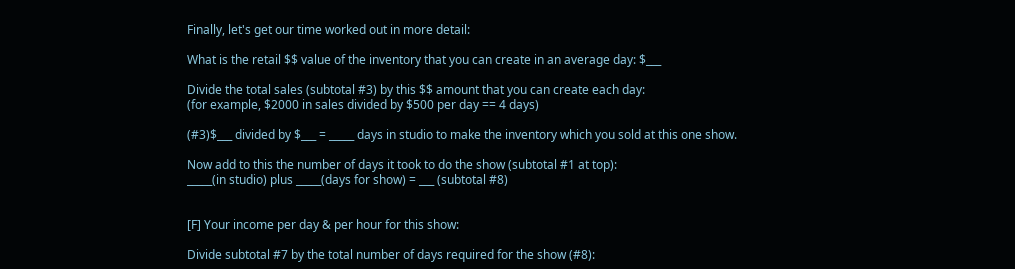Finally, let's get our time worked out in more detail:

What is the retail $$ value of the inventory that you can create in an average day: $___

Divide the total sales (subtotal #3) by this $$ amount that you can create each day:
(for example, $2000 in sales divided by $500 per day == 4 days)

(#3)$___ divided by $___ = _____ days in studio to make the inventory which you sold at this one show.

Now add to this the number of days it took to do the show (subtotal #1 at top):
_____(in studio) plus _____(days for show) = ___ (subtotal #8)


[F] Your income per day & per hour for this show:

Divide subtotal #7 by the total number of days required for the show (#8):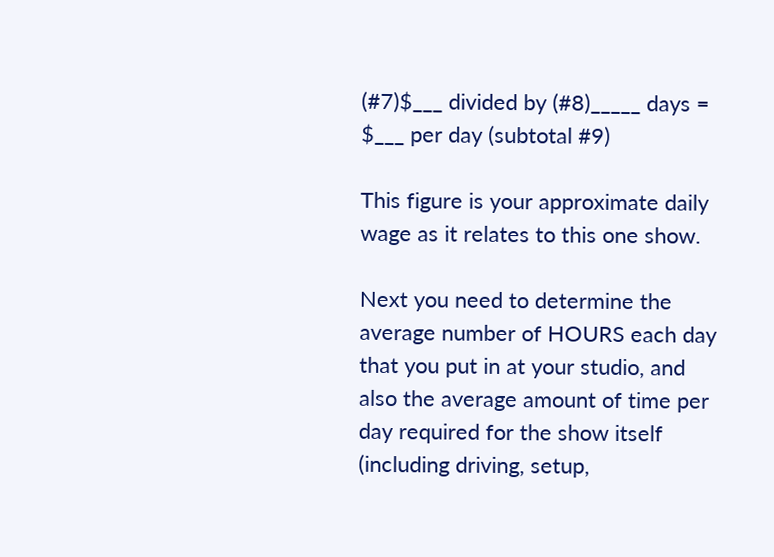(#7)$___ divided by (#8)_____ days = $___ per day (subtotal #9)

This figure is your approximate daily wage as it relates to this one show.

Next you need to determine the average number of HOURS each day that you put in at your studio, and also the average amount of time per day required for the show itself (including driving, setup,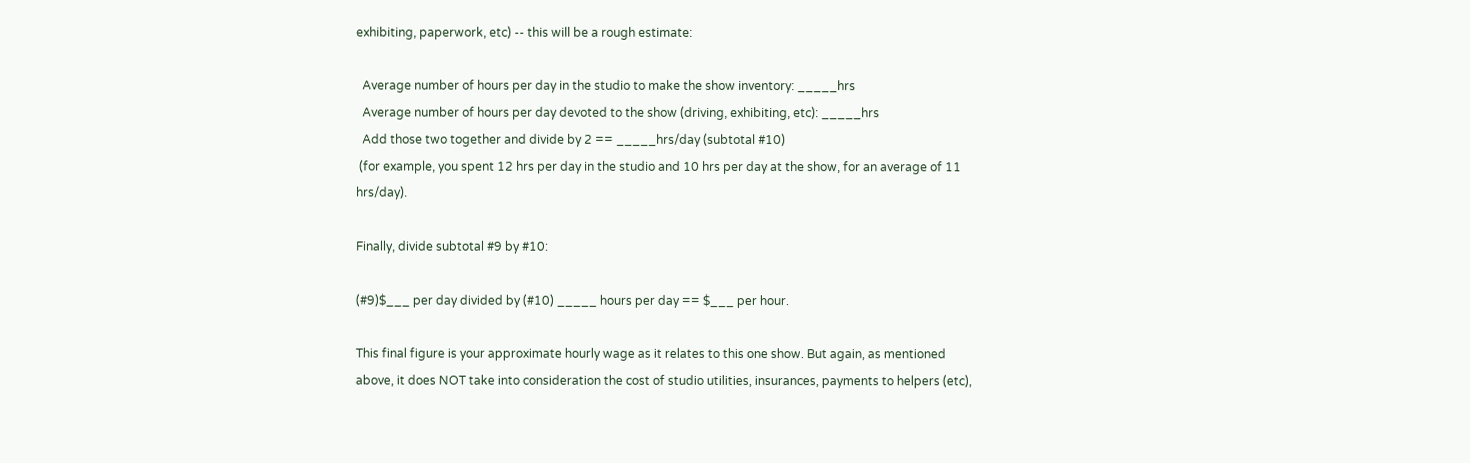exhibiting, paperwork, etc) -- this will be a rough estimate:

  Average number of hours per day in the studio to make the show inventory: _____hrs
  Average number of hours per day devoted to the show (driving, exhibiting, etc): _____hrs
  Add those two together and divide by 2 == _____hrs/day (subtotal #10)
 (for example, you spent 12 hrs per day in the studio and 10 hrs per day at the show, for an average of 11 hrs/day).

Finally, divide subtotal #9 by #10:

(#9)$___ per day divided by (#10) _____ hours per day == $___ per hour.

This final figure is your approximate hourly wage as it relates to this one show. But again, as mentioned above, it does NOT take into consideration the cost of studio utilities, insurances, payments to helpers (etc),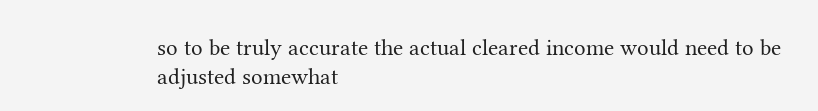so to be truly accurate the actual cleared income would need to be adjusted somewhat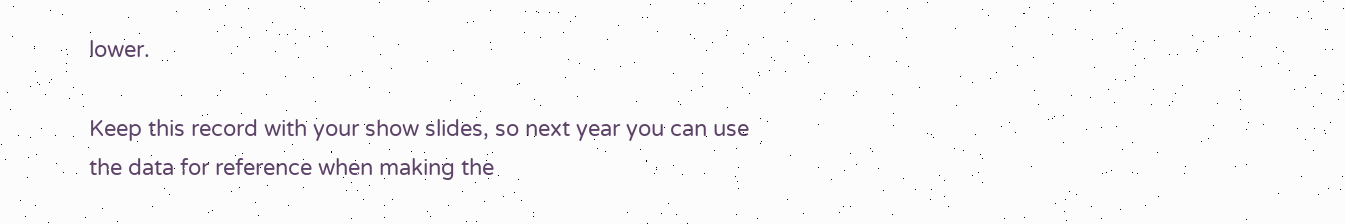lower.

Keep this record with your show slides, so next year you can use the data for reference when making the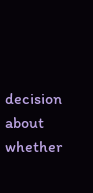decision about whether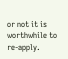or not it is worthwhile to re-apply.